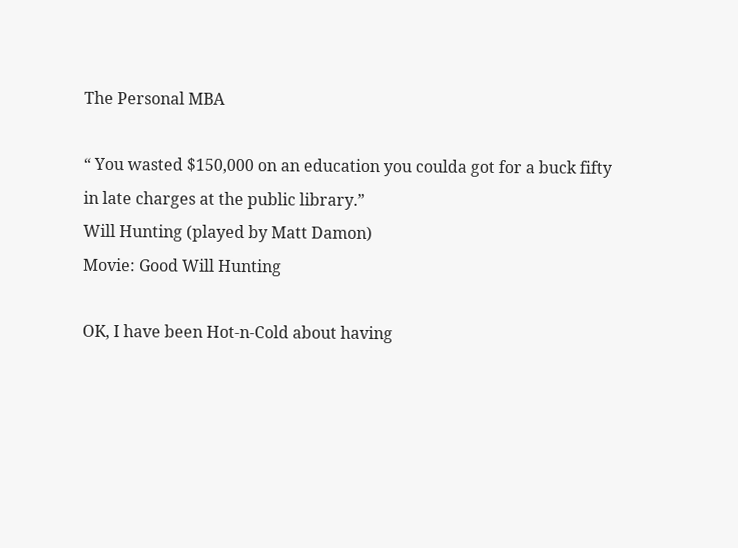The Personal MBA

“ You wasted $150,000 on an education you coulda got for a buck fifty in late charges at the public library.”
Will Hunting (played by Matt Damon)
Movie: Good Will Hunting

OK, I have been Hot-n-Cold about having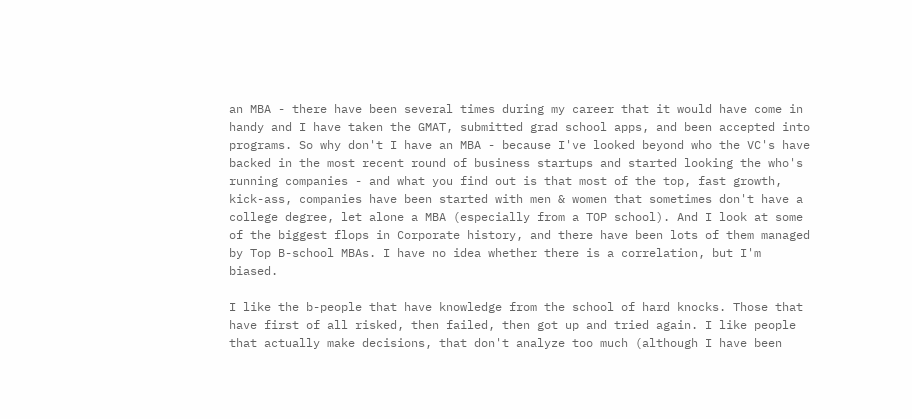an MBA - there have been several times during my career that it would have come in handy and I have taken the GMAT, submitted grad school apps, and been accepted into programs. So why don't I have an MBA - because I've looked beyond who the VC's have backed in the most recent round of business startups and started looking the who's running companies - and what you find out is that most of the top, fast growth, kick-ass, companies have been started with men & women that sometimes don't have a college degree, let alone a MBA (especially from a TOP school). And I look at some of the biggest flops in Corporate history, and there have been lots of them managed by Top B-school MBAs. I have no idea whether there is a correlation, but I'm biased.

I like the b-people that have knowledge from the school of hard knocks. Those that have first of all risked, then failed, then got up and tried again. I like people that actually make decisions, that don't analyze too much (although I have been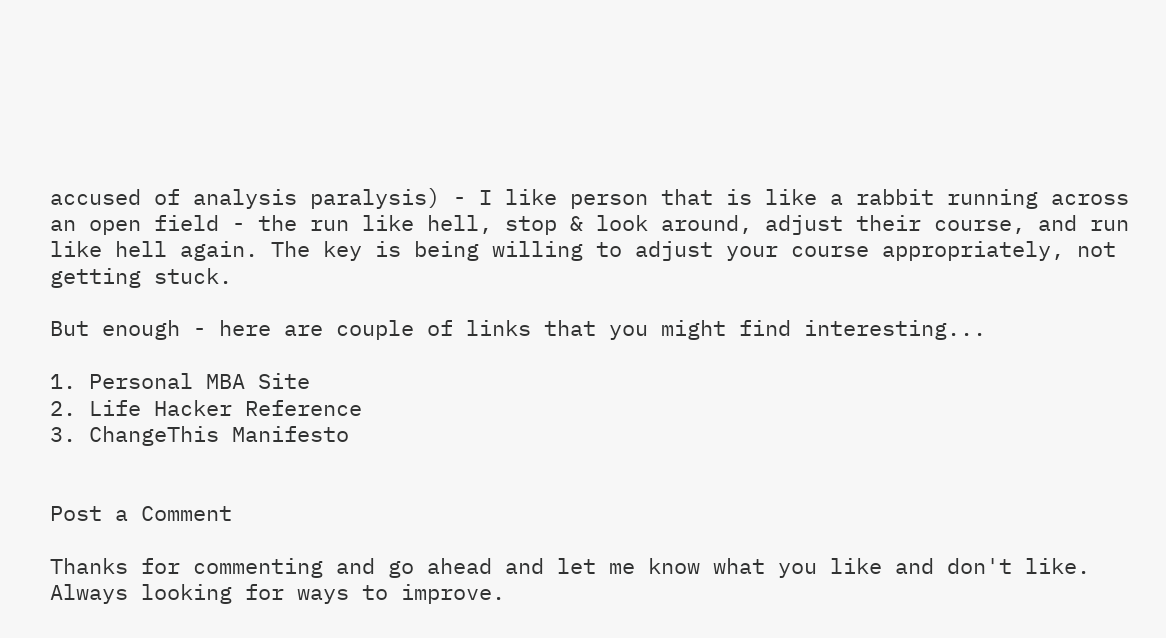accused of analysis paralysis) - I like person that is like a rabbit running across an open field - the run like hell, stop & look around, adjust their course, and run like hell again. The key is being willing to adjust your course appropriately, not getting stuck.

But enough - here are couple of links that you might find interesting...

1. Personal MBA Site
2. Life Hacker Reference
3. ChangeThis Manifesto


Post a Comment

Thanks for commenting and go ahead and let me know what you like and don't like. Always looking for ways to improve.